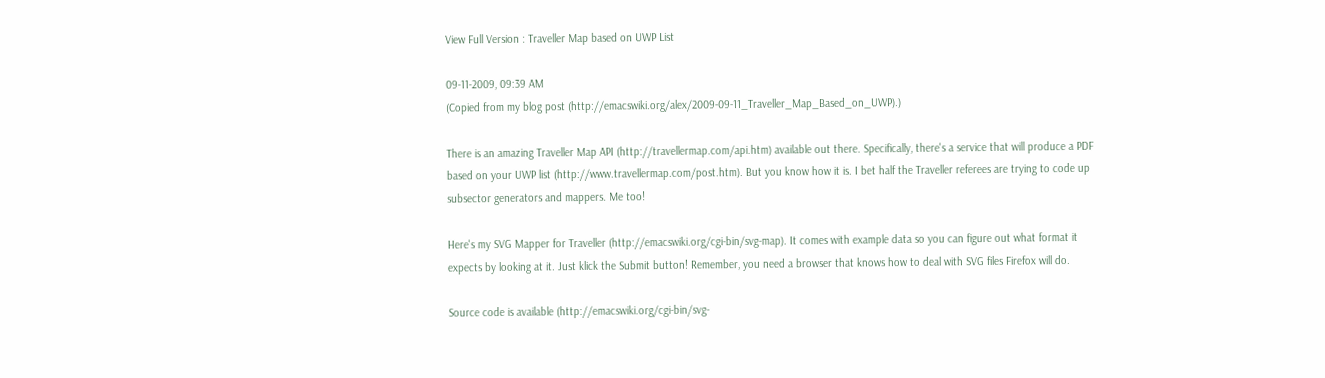View Full Version : Traveller Map based on UWP List

09-11-2009, 09:39 AM
(Copied from my blog post (http://emacswiki.org/alex/2009-09-11_Traveller_Map_Based_on_UWP).)

There is an amazing Traveller Map API (http://travellermap.com/api.htm) available out there. Specifically, there's a service that will produce a PDF based on your UWP list (http://www.travellermap.com/post.htm). But you know how it is. I bet half the Traveller referees are trying to code up subsector generators and mappers. Me too!

Here's my SVG Mapper for Traveller (http://emacswiki.org/cgi-bin/svg-map). It comes with example data so you can figure out what format it expects by looking at it. Just klick the Submit button! Remember, you need a browser that knows how to deal with SVG files Firefox will do.

Source code is available (http://emacswiki.org/cgi-bin/svg-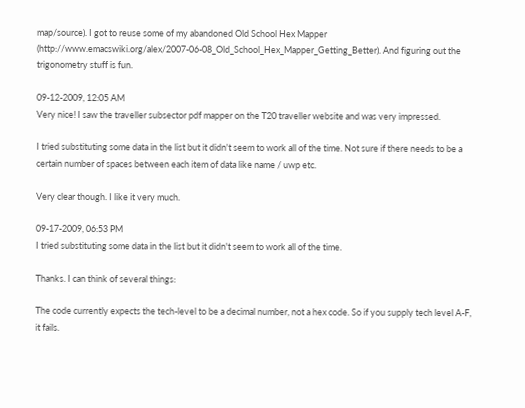map/source). I got to reuse some of my abandoned Old School Hex Mapper (http://www.emacswiki.org/alex/2007-06-08_Old_School_Hex_Mapper_Getting_Better). And figuring out the trigonometry stuff is fun.

09-12-2009, 12:05 AM
Very nice! I saw the traveller subsector pdf mapper on the T20 traveller website and was very impressed.

I tried substituting some data in the list but it didn't seem to work all of the time. Not sure if there needs to be a certain number of spaces between each item of data like name / uwp etc.

Very clear though. I like it very much.

09-17-2009, 06:53 PM
I tried substituting some data in the list but it didn't seem to work all of the time.

Thanks. I can think of several things:

The code currently expects the tech-level to be a decimal number, not a hex code. So if you supply tech level A-F, it fails.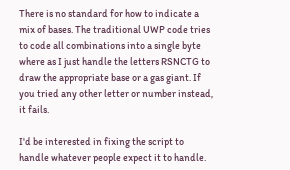There is no standard for how to indicate a mix of bases. The traditional UWP code tries to code all combinations into a single byte where as I just handle the letters RSNCTG to draw the appropriate base or a gas giant. If you tried any other letter or number instead, it fails.

I'd be interested in fixing the script to handle whatever people expect it to handle.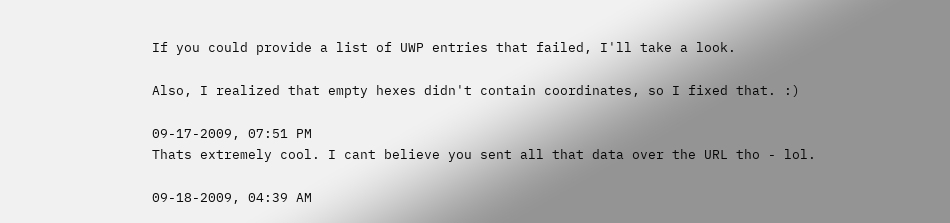If you could provide a list of UWP entries that failed, I'll take a look.

Also, I realized that empty hexes didn't contain coordinates, so I fixed that. :)

09-17-2009, 07:51 PM
Thats extremely cool. I cant believe you sent all that data over the URL tho - lol.

09-18-2009, 04:39 AM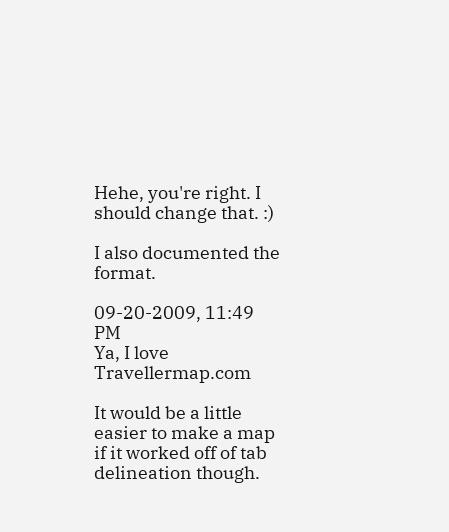Hehe, you're right. I should change that. :)

I also documented the format.

09-20-2009, 11:49 PM
Ya, I love Travellermap.com

It would be a little easier to make a map if it worked off of tab delineation though.